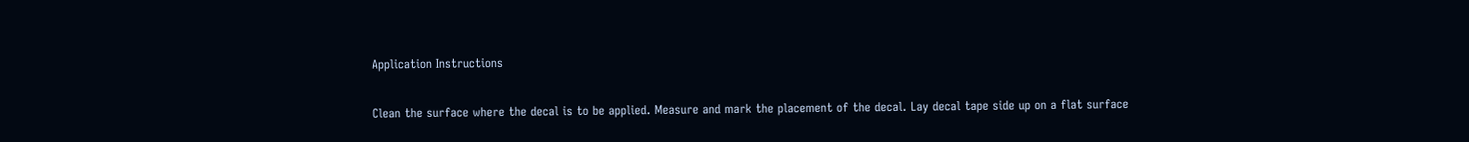Application Instructions

Clean the surface where the decal is to be applied. Measure and mark the placement of the decal. Lay decal tape side up on a flat surface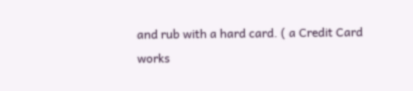and rub with a hard card. ( a Credit Card works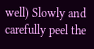well) Slowly and carefully peel the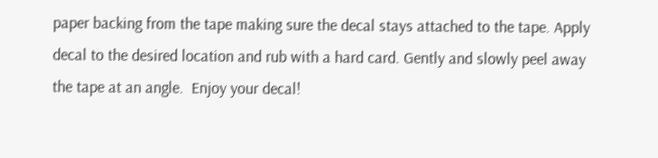paper backing from the tape making sure the decal stays attached to the tape. Apply decal to the desired location and rub with a hard card. Gently and slowly peel away the tape at an angle.  Enjoy your decal!